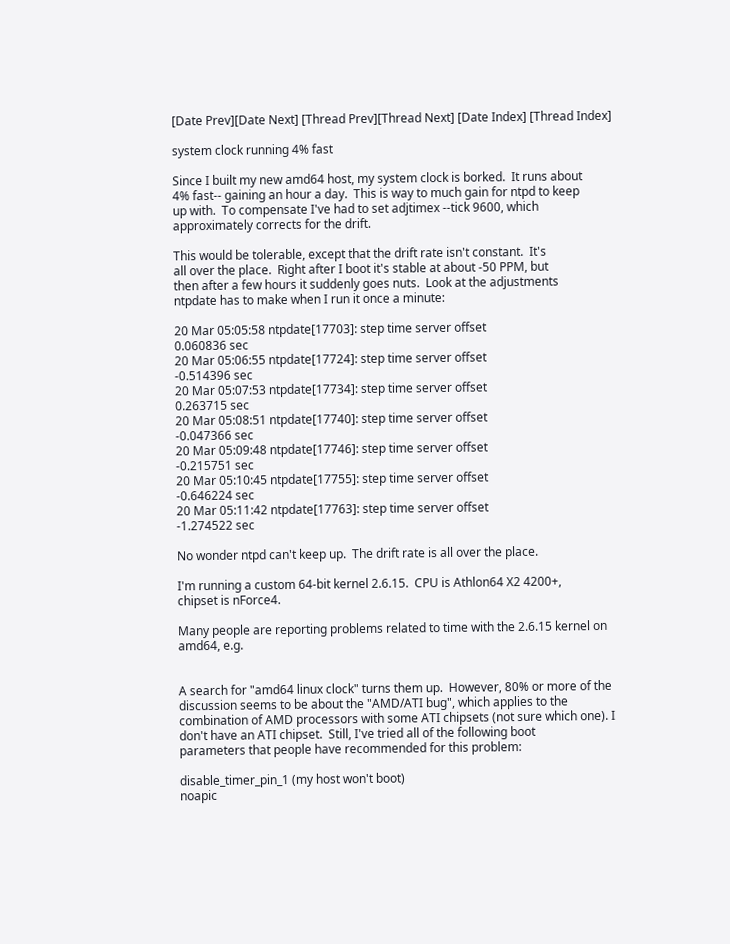[Date Prev][Date Next] [Thread Prev][Thread Next] [Date Index] [Thread Index]

system clock running 4% fast

Since I built my new amd64 host, my system clock is borked.  It runs about
4% fast-- gaining an hour a day.  This is way to much gain for ntpd to keep
up with.  To compensate I've had to set adjtimex --tick 9600, which
approximately corrects for the drift.

This would be tolerable, except that the drift rate isn't constant.  It's
all over the place.  Right after I boot it's stable at about -50 PPM, but
then after a few hours it suddenly goes nuts.  Look at the adjustments
ntpdate has to make when I run it once a minute:

20 Mar 05:05:58 ntpdate[17703]: step time server offset
0.060836 sec
20 Mar 05:06:55 ntpdate[17724]: step time server offset
-0.514396 sec
20 Mar 05:07:53 ntpdate[17734]: step time server offset
0.263715 sec
20 Mar 05:08:51 ntpdate[17740]: step time server offset
-0.047366 sec
20 Mar 05:09:48 ntpdate[17746]: step time server offset
-0.215751 sec
20 Mar 05:10:45 ntpdate[17755]: step time server offset
-0.646224 sec
20 Mar 05:11:42 ntpdate[17763]: step time server offset
-1.274522 sec

No wonder ntpd can't keep up.  The drift rate is all over the place.

I'm running a custom 64-bit kernel 2.6.15.  CPU is Athlon64 X2 4200+,
chipset is nForce4.

Many people are reporting problems related to time with the 2.6.15 kernel on
amd64, e.g.


A search for "amd64 linux clock" turns them up.  However, 80% or more of the
discussion seems to be about the "AMD/ATI bug", which applies to the
combination of AMD processors with some ATI chipsets (not sure which one). I
don't have an ATI chipset.  Still, I've tried all of the following boot
parameters that people have recommended for this problem:

disable_timer_pin_1 (my host won't boot)
noapic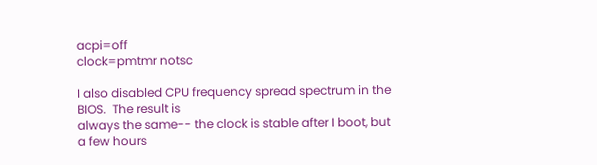acpi=off
clock=pmtmr notsc

I also disabled CPU frequency spread spectrum in the BIOS.  The result is
always the same-- the clock is stable after I boot, but a few hours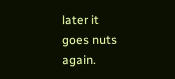later it
goes nuts again.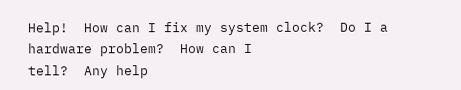Help!  How can I fix my system clock?  Do I a hardware problem?  How can I
tell?  Any help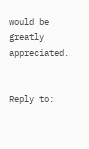would be greatly appreciated.


Reply to: